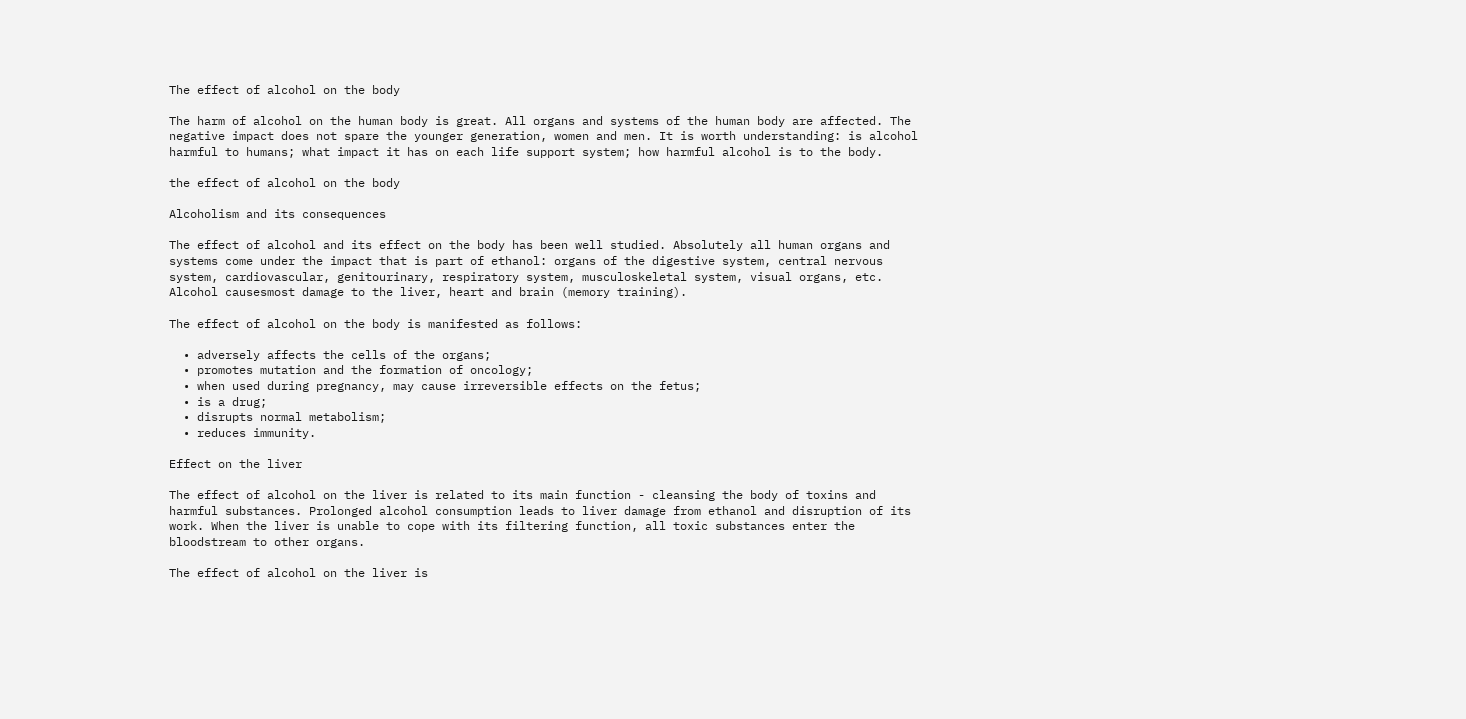The effect of alcohol on the body

The harm of alcohol on the human body is great. All organs and systems of the human body are affected. The negative impact does not spare the younger generation, women and men. It is worth understanding: is alcohol harmful to humans; what impact it has on each life support system; how harmful alcohol is to the body.

the effect of alcohol on the body

Alcoholism and its consequences

The effect of alcohol and its effect on the body has been well studied. Absolutely all human organs and systems come under the impact that is part of ethanol: organs of the digestive system, central nervous system, cardiovascular, genitourinary, respiratory system, musculoskeletal system, visual organs, etc. Alcohol causesmost damage to the liver, heart and brain (memory training).

The effect of alcohol on the body is manifested as follows:

  • adversely affects the cells of the organs;
  • promotes mutation and the formation of oncology;
  • when used during pregnancy, may cause irreversible effects on the fetus;
  • is a drug;
  • disrupts normal metabolism;
  • reduces immunity.

Effect on the liver

The effect of alcohol on the liver is related to its main function - cleansing the body of toxins and harmful substances. Prolonged alcohol consumption leads to liver damage from ethanol and disruption of its work. When the liver is unable to cope with its filtering function, all toxic substances enter the bloodstream to other organs.

The effect of alcohol on the liver is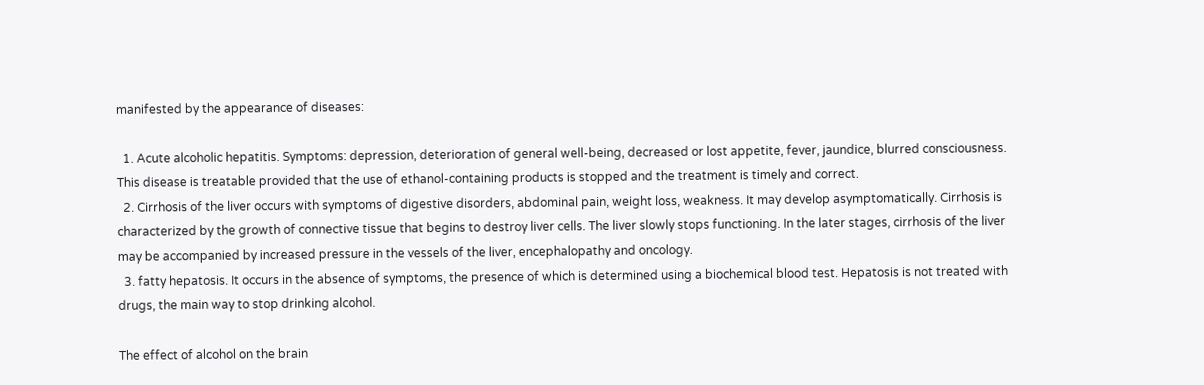manifested by the appearance of diseases:

  1. Acute alcoholic hepatitis. Symptoms: depression, deterioration of general well-being, decreased or lost appetite, fever, jaundice, blurred consciousness. This disease is treatable provided that the use of ethanol-containing products is stopped and the treatment is timely and correct.
  2. Cirrhosis of the liver occurs with symptoms of digestive disorders, abdominal pain, weight loss, weakness. It may develop asymptomatically. Cirrhosis is characterized by the growth of connective tissue that begins to destroy liver cells. The liver slowly stops functioning. In the later stages, cirrhosis of the liver may be accompanied by increased pressure in the vessels of the liver, encephalopathy and oncology.
  3. fatty hepatosis. It occurs in the absence of symptoms, the presence of which is determined using a biochemical blood test. Hepatosis is not treated with drugs, the main way to stop drinking alcohol.

The effect of alcohol on the brain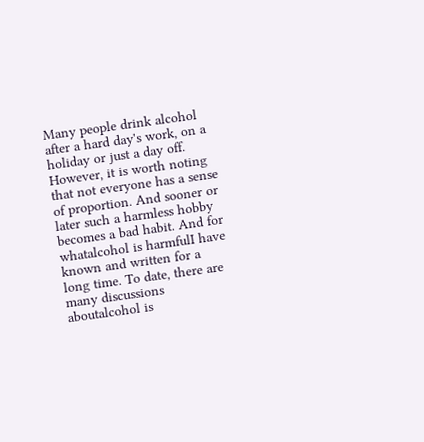Many people drink alcohol after a hard day's work, on a holiday or just a day off. However, it is worth noting that not everyone has a sense of proportion. And sooner or later such a harmless hobby becomes a bad habit. And for whatalcohol is harmfulI have known and written for a long time. To date, there are many discussions aboutalcohol is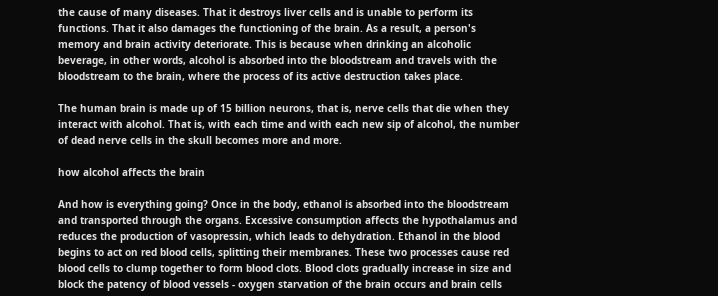the cause of many diseases. That it destroys liver cells and is unable to perform its functions. That it also damages the functioning of the brain. As a result, a person's memory and brain activity deteriorate. This is because when drinking an alcoholic beverage, in other words, alcohol is absorbed into the bloodstream and travels with the bloodstream to the brain, where the process of its active destruction takes place.

The human brain is made up of 15 billion neurons, that is, nerve cells that die when they interact with alcohol. That is, with each time and with each new sip of alcohol, the number of dead nerve cells in the skull becomes more and more.

how alcohol affects the brain

And how is everything going? Once in the body, ethanol is absorbed into the bloodstream and transported through the organs. Excessive consumption affects the hypothalamus and reduces the production of vasopressin, which leads to dehydration. Ethanol in the blood begins to act on red blood cells, splitting their membranes. These two processes cause red blood cells to clump together to form blood clots. Blood clots gradually increase in size and block the patency of blood vessels - oxygen starvation of the brain occurs and brain cells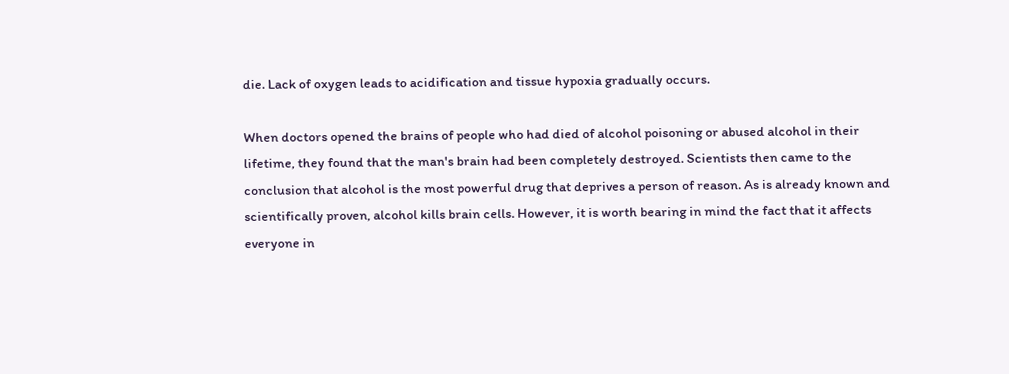die. Lack of oxygen leads to acidification and tissue hypoxia gradually occurs.

When doctors opened the brains of people who had died of alcohol poisoning or abused alcohol in their lifetime, they found that the man's brain had been completely destroyed. Scientists then came to the conclusion that alcohol is the most powerful drug that deprives a person of reason. As is already known and scientifically proven, alcohol kills brain cells. However, it is worth bearing in mind the fact that it affects everyone in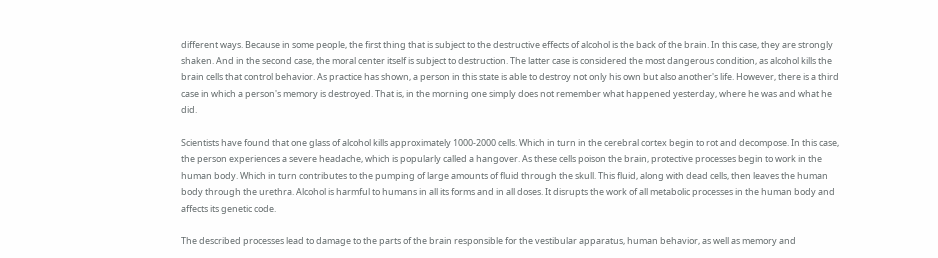different ways. Because in some people, the first thing that is subject to the destructive effects of alcohol is the back of the brain. In this case, they are strongly shaken. And in the second case, the moral center itself is subject to destruction. The latter case is considered the most dangerous condition, as alcohol kills the brain cells that control behavior. As practice has shown, a person in this state is able to destroy not only his own but also another's life. However, there is a third case in which a person's memory is destroyed. That is, in the morning one simply does not remember what happened yesterday, where he was and what he did.

Scientists have found that one glass of alcohol kills approximately 1000-2000 cells. Which in turn in the cerebral cortex begin to rot and decompose. In this case, the person experiences a severe headache, which is popularly called a hangover. As these cells poison the brain, protective processes begin to work in the human body. Which in turn contributes to the pumping of large amounts of fluid through the skull. This fluid, along with dead cells, then leaves the human body through the urethra. Alcohol is harmful to humans in all its forms and in all doses. It disrupts the work of all metabolic processes in the human body and affects its genetic code.

The described processes lead to damage to the parts of the brain responsible for the vestibular apparatus, human behavior, as well as memory and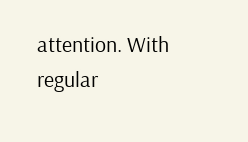attention. With regular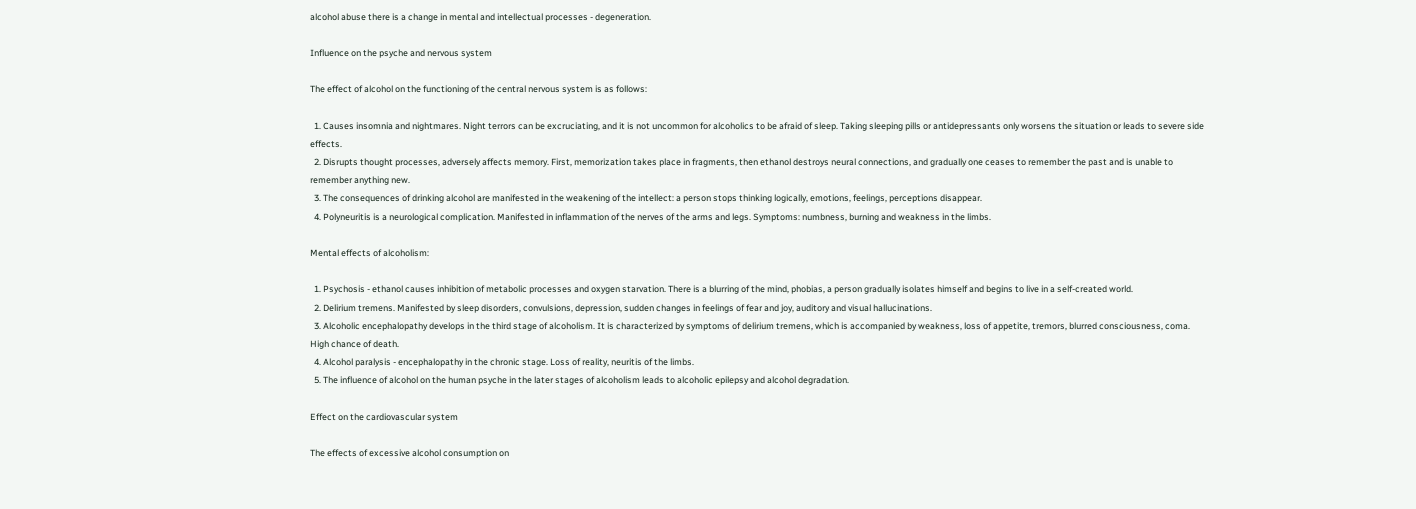alcohol abuse there is a change in mental and intellectual processes - degeneration.

Influence on the psyche and nervous system

The effect of alcohol on the functioning of the central nervous system is as follows:

  1. Causes insomnia and nightmares. Night terrors can be excruciating, and it is not uncommon for alcoholics to be afraid of sleep. Taking sleeping pills or antidepressants only worsens the situation or leads to severe side effects.
  2. Disrupts thought processes, adversely affects memory. First, memorization takes place in fragments, then ethanol destroys neural connections, and gradually one ceases to remember the past and is unable to remember anything new.
  3. The consequences of drinking alcohol are manifested in the weakening of the intellect: a person stops thinking logically, emotions, feelings, perceptions disappear.
  4. Polyneuritis is a neurological complication. Manifested in inflammation of the nerves of the arms and legs. Symptoms: numbness, burning and weakness in the limbs.

Mental effects of alcoholism:

  1. Psychosis - ethanol causes inhibition of metabolic processes and oxygen starvation. There is a blurring of the mind, phobias, a person gradually isolates himself and begins to live in a self-created world.
  2. Delirium tremens. Manifested by sleep disorders, convulsions, depression, sudden changes in feelings of fear and joy, auditory and visual hallucinations.
  3. Alcoholic encephalopathy develops in the third stage of alcoholism. It is characterized by symptoms of delirium tremens, which is accompanied by weakness, loss of appetite, tremors, blurred consciousness, coma. High chance of death.
  4. Alcohol paralysis - encephalopathy in the chronic stage. Loss of reality, neuritis of the limbs.
  5. The influence of alcohol on the human psyche in the later stages of alcoholism leads to alcoholic epilepsy and alcohol degradation.

Effect on the cardiovascular system

The effects of excessive alcohol consumption on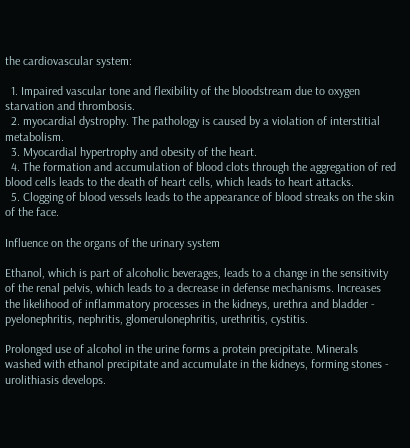the cardiovascular system:

  1. Impaired vascular tone and flexibility of the bloodstream due to oxygen starvation and thrombosis.
  2. myocardial dystrophy. The pathology is caused by a violation of interstitial metabolism.
  3. Myocardial hypertrophy and obesity of the heart.
  4. The formation and accumulation of blood clots through the aggregation of red blood cells leads to the death of heart cells, which leads to heart attacks.
  5. Clogging of blood vessels leads to the appearance of blood streaks on the skin of the face.

Influence on the organs of the urinary system

Ethanol, which is part of alcoholic beverages, leads to a change in the sensitivity of the renal pelvis, which leads to a decrease in defense mechanisms. Increases the likelihood of inflammatory processes in the kidneys, urethra and bladder - pyelonephritis, nephritis, glomerulonephritis, urethritis, cystitis.

Prolonged use of alcohol in the urine forms a protein precipitate. Minerals washed with ethanol precipitate and accumulate in the kidneys, forming stones - urolithiasis develops.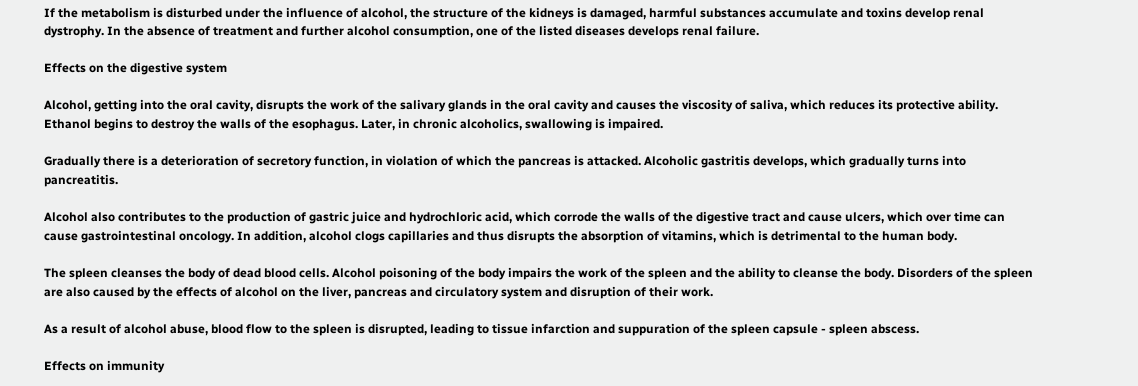If the metabolism is disturbed under the influence of alcohol, the structure of the kidneys is damaged, harmful substances accumulate and toxins develop renal dystrophy. In the absence of treatment and further alcohol consumption, one of the listed diseases develops renal failure.

Effects on the digestive system

Alcohol, getting into the oral cavity, disrupts the work of the salivary glands in the oral cavity and causes the viscosity of saliva, which reduces its protective ability. Ethanol begins to destroy the walls of the esophagus. Later, in chronic alcoholics, swallowing is impaired.

Gradually there is a deterioration of secretory function, in violation of which the pancreas is attacked. Alcoholic gastritis develops, which gradually turns into pancreatitis.

Alcohol also contributes to the production of gastric juice and hydrochloric acid, which corrode the walls of the digestive tract and cause ulcers, which over time can cause gastrointestinal oncology. In addition, alcohol clogs capillaries and thus disrupts the absorption of vitamins, which is detrimental to the human body.

The spleen cleanses the body of dead blood cells. Alcohol poisoning of the body impairs the work of the spleen and the ability to cleanse the body. Disorders of the spleen are also caused by the effects of alcohol on the liver, pancreas and circulatory system and disruption of their work.

As a result of alcohol abuse, blood flow to the spleen is disrupted, leading to tissue infarction and suppuration of the spleen capsule - spleen abscess.

Effects on immunity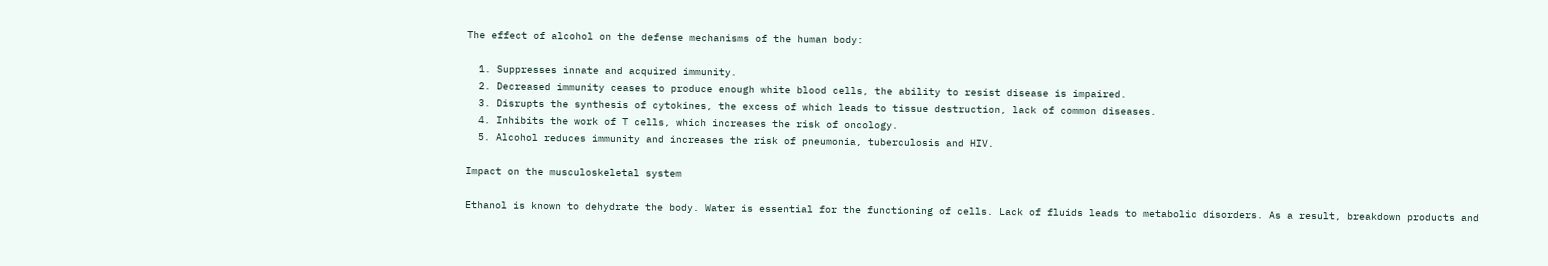The effect of alcohol on the defense mechanisms of the human body:

  1. Suppresses innate and acquired immunity.
  2. Decreased immunity ceases to produce enough white blood cells, the ability to resist disease is impaired.
  3. Disrupts the synthesis of cytokines, the excess of which leads to tissue destruction, lack of common diseases.
  4. Inhibits the work of T cells, which increases the risk of oncology.
  5. Alcohol reduces immunity and increases the risk of pneumonia, tuberculosis and HIV.

Impact on the musculoskeletal system

Ethanol is known to dehydrate the body. Water is essential for the functioning of cells. Lack of fluids leads to metabolic disorders. As a result, breakdown products and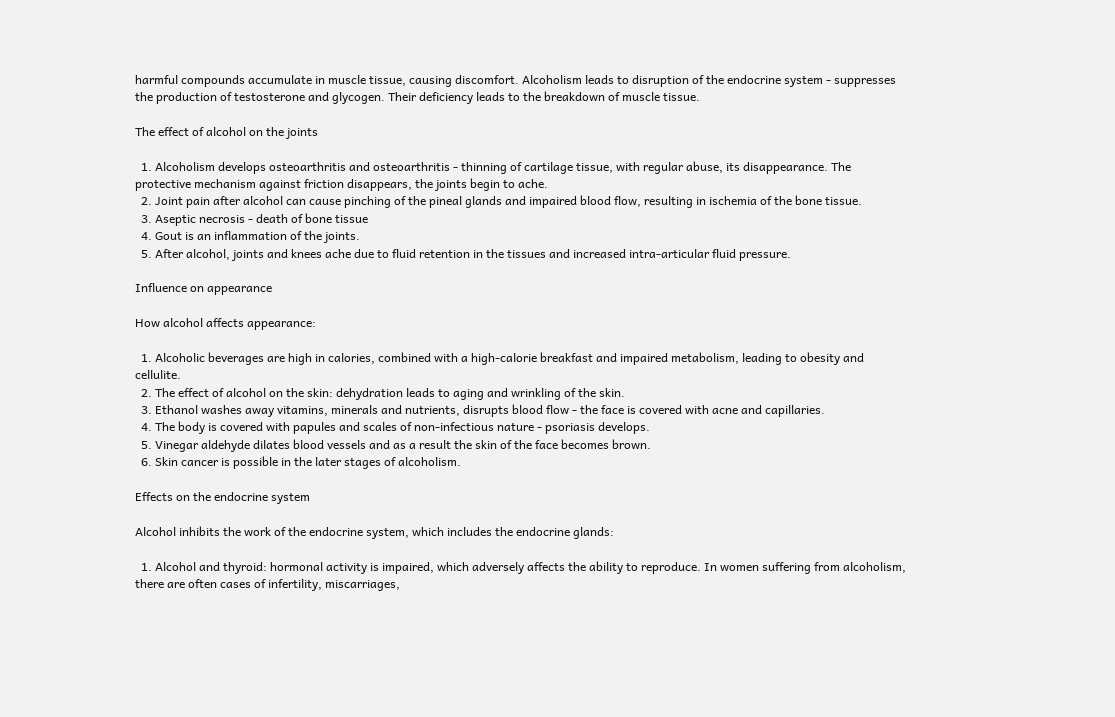harmful compounds accumulate in muscle tissue, causing discomfort. Alcoholism leads to disruption of the endocrine system - suppresses the production of testosterone and glycogen. Their deficiency leads to the breakdown of muscle tissue.

The effect of alcohol on the joints

  1. Alcoholism develops osteoarthritis and osteoarthritis - thinning of cartilage tissue, with regular abuse, its disappearance. The protective mechanism against friction disappears, the joints begin to ache.
  2. Joint pain after alcohol can cause pinching of the pineal glands and impaired blood flow, resulting in ischemia of the bone tissue.
  3. Aseptic necrosis - death of bone tissue
  4. Gout is an inflammation of the joints.
  5. After alcohol, joints and knees ache due to fluid retention in the tissues and increased intra-articular fluid pressure.

Influence on appearance

How alcohol affects appearance:

  1. Alcoholic beverages are high in calories, combined with a high-calorie breakfast and impaired metabolism, leading to obesity and cellulite.
  2. The effect of alcohol on the skin: dehydration leads to aging and wrinkling of the skin.
  3. Ethanol washes away vitamins, minerals and nutrients, disrupts blood flow - the face is covered with acne and capillaries.
  4. The body is covered with papules and scales of non-infectious nature - psoriasis develops.
  5. Vinegar aldehyde dilates blood vessels and as a result the skin of the face becomes brown.
  6. Skin cancer is possible in the later stages of alcoholism.

Effects on the endocrine system

Alcohol inhibits the work of the endocrine system, which includes the endocrine glands:

  1. Alcohol and thyroid: hormonal activity is impaired, which adversely affects the ability to reproduce. In women suffering from alcoholism, there are often cases of infertility, miscarriages,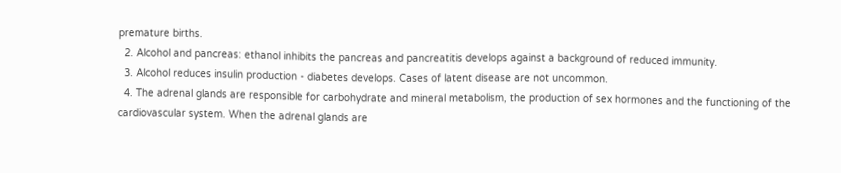premature births.
  2. Alcohol and pancreas: ethanol inhibits the pancreas and pancreatitis develops against a background of reduced immunity.
  3. Alcohol reduces insulin production - diabetes develops. Cases of latent disease are not uncommon.
  4. The adrenal glands are responsible for carbohydrate and mineral metabolism, the production of sex hormones and the functioning of the cardiovascular system. When the adrenal glands are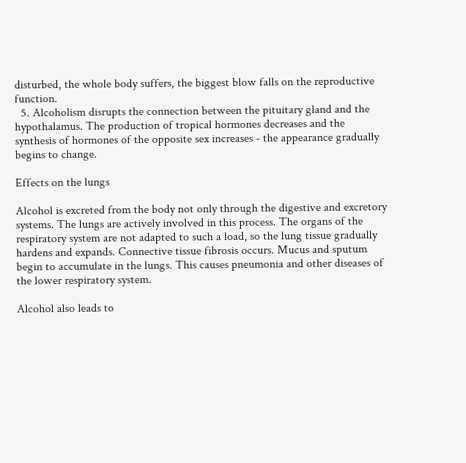disturbed, the whole body suffers, the biggest blow falls on the reproductive function.
  5. Alcoholism disrupts the connection between the pituitary gland and the hypothalamus. The production of tropical hormones decreases and the synthesis of hormones of the opposite sex increases - the appearance gradually begins to change.

Effects on the lungs

Alcohol is excreted from the body not only through the digestive and excretory systems. The lungs are actively involved in this process. The organs of the respiratory system are not adapted to such a load, so the lung tissue gradually hardens and expands. Connective tissue fibrosis occurs. Mucus and sputum begin to accumulate in the lungs. This causes pneumonia and other diseases of the lower respiratory system.

Alcohol also leads to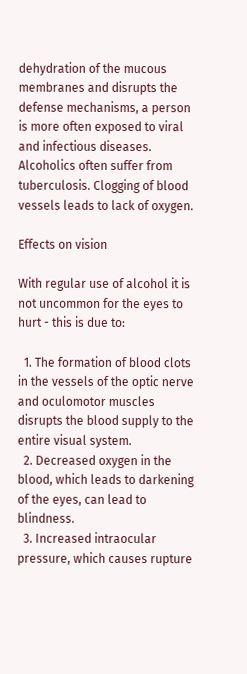dehydration of the mucous membranes and disrupts the defense mechanisms, a person is more often exposed to viral and infectious diseases. Alcoholics often suffer from tuberculosis. Clogging of blood vessels leads to lack of oxygen.

Effects on vision

With regular use of alcohol it is not uncommon for the eyes to hurt - this is due to:

  1. The formation of blood clots in the vessels of the optic nerve and oculomotor muscles disrupts the blood supply to the entire visual system.
  2. Decreased oxygen in the blood, which leads to darkening of the eyes, can lead to blindness.
  3. Increased intraocular pressure, which causes rupture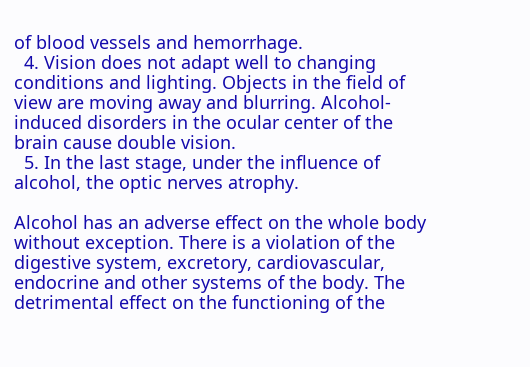of blood vessels and hemorrhage.
  4. Vision does not adapt well to changing conditions and lighting. Objects in the field of view are moving away and blurring. Alcohol-induced disorders in the ocular center of the brain cause double vision.
  5. In the last stage, under the influence of alcohol, the optic nerves atrophy.

Alcohol has an adverse effect on the whole body without exception. There is a violation of the digestive system, excretory, cardiovascular, endocrine and other systems of the body. The detrimental effect on the functioning of the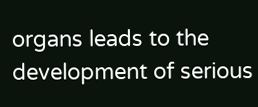organs leads to the development of serious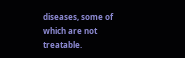diseases, some of which are not treatable.